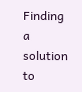Finding a solution to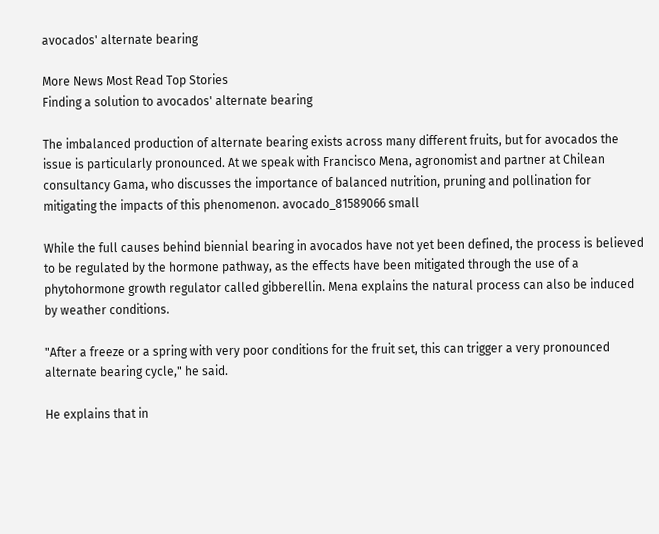avocados' alternate bearing

More News Most Read Top Stories
Finding a solution to avocados' alternate bearing

The imbalanced production of alternate bearing exists across many different fruits, but for avocados the issue is particularly pronounced. At we speak with Francisco Mena, agronomist and partner at Chilean consultancy Gama, who discusses the importance of balanced nutrition, pruning and pollination for mitigating the impacts of this phenomenon. avocado_81589066 small

While the full causes behind biennial bearing in avocados have not yet been defined, the process is believed to be regulated by the hormone pathway, as the effects have been mitigated through the use of a phytohormone growth regulator called gibberellin. Mena explains the natural process can also be induced by weather conditions.

"After a freeze or a spring with very poor conditions for the fruit set, this can trigger a very pronounced alternate bearing cycle," he said.

He explains that in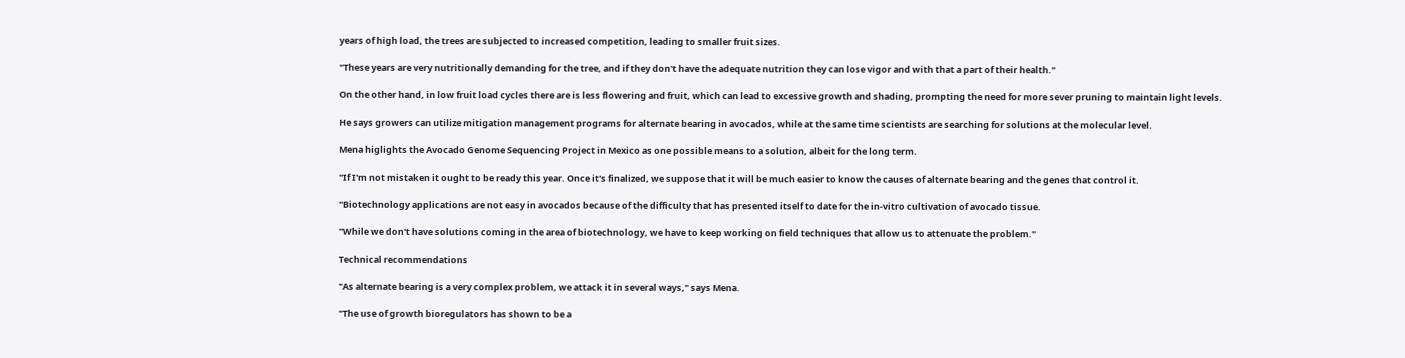years of high load, the trees are subjected to increased competition, leading to smaller fruit sizes.

"These years are very nutritionally demanding for the tree, and if they don't have the adequate nutrition they can lose vigor and with that a part of their health."

On the other hand, in low fruit load cycles there are is less flowering and fruit, which can lead to excessive growth and shading, prompting the need for more sever pruning to maintain light levels.

He says growers can utilize mitigation management programs for alternate bearing in avocados, while at the same time scientists are searching for solutions at the molecular level.

Mena higlights the Avocado Genome Sequencing Project in Mexico as one possible means to a solution, albeit for the long term.

"If I'm not mistaken it ought to be ready this year. Once it's finalized, we suppose that it will be much easier to know the causes of alternate bearing and the genes that control it.

"Biotechnology applications are not easy in avocados because of the difficulty that has presented itself to date for the in-vitro cultivation of avocado tissue.

"While we don't have solutions coming in the area of biotechnology, we have to keep working on field techniques that allow us to attenuate the problem."

Technical recommendations

"As alternate bearing is a very complex problem, we attack it in several ways," says Mena.

"The use of growth bioregulators has shown to be a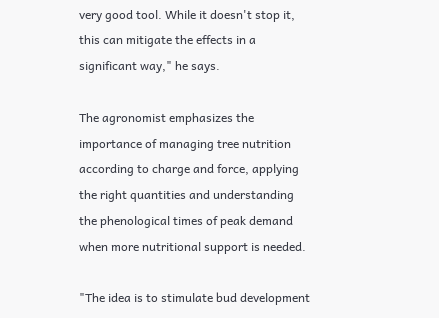very good tool. While it doesn't stop it, this can mitigate the effects in a significant way," he says.

The agronomist emphasizes the importance of managing tree nutrition according to charge and force, applying the right quantities and understanding the phenological times of peak demand when more nutritional support is needed.

"The idea is to stimulate bud development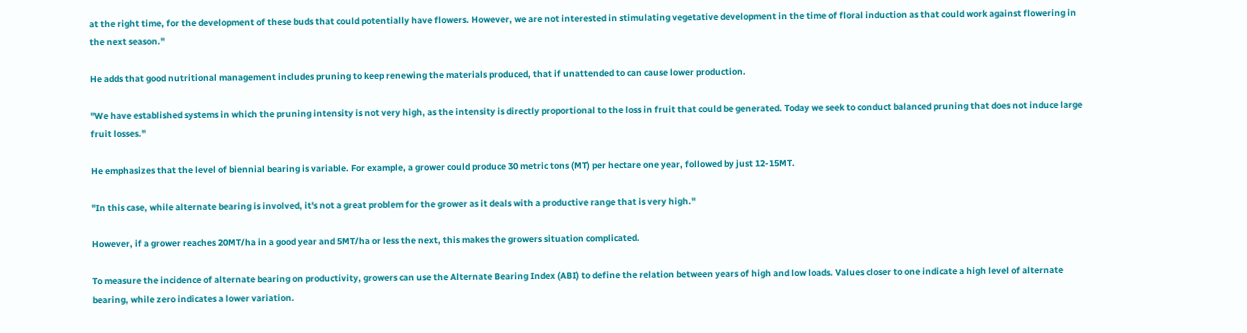at the right time, for the development of these buds that could potentially have flowers. However, we are not interested in stimulating vegetative development in the time of floral induction as that could work against flowering in the next season."

He adds that good nutritional management includes pruning to keep renewing the materials produced, that if unattended to can cause lower production.

"We have established systems in which the pruning intensity is not very high, as the intensity is directly proportional to the loss in fruit that could be generated. Today we seek to conduct balanced pruning that does not induce large fruit losses."

He emphasizes that the level of biennial bearing is variable. For example, a grower could produce 30 metric tons (MT) per hectare one year, followed by just 12-15MT.

"In this case, while alternate bearing is involved, it's not a great problem for the grower as it deals with a productive range that is very high."

However, if a grower reaches 20MT/ha in a good year and 5MT/ha or less the next, this makes the growers situation complicated.

To measure the incidence of alternate bearing on productivity, growers can use the Alternate Bearing Index (ABI) to define the relation between years of high and low loads. Values closer to one indicate a high level of alternate bearing, while zero indicates a lower variation.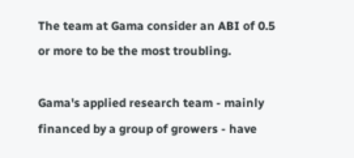The team at Gama consider an ABI of 0.5 or more to be the most troubling.

Gama's applied research team - mainly financed by a group of growers - have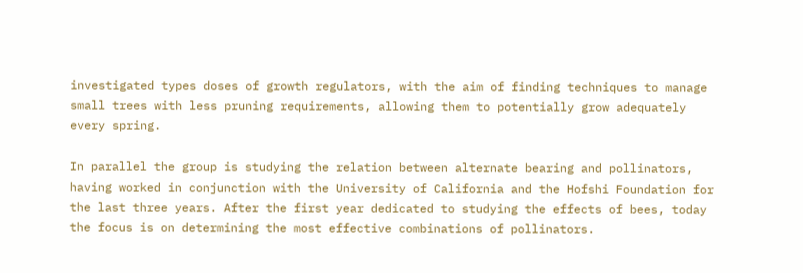investigated types doses of growth regulators, with the aim of finding techniques to manage small trees with less pruning requirements, allowing them to potentially grow adequately every spring.

In parallel the group is studying the relation between alternate bearing and pollinators, having worked in conjunction with the University of California and the Hofshi Foundation for the last three years. After the first year dedicated to studying the effects of bees, today the focus is on determining the most effective combinations of pollinators.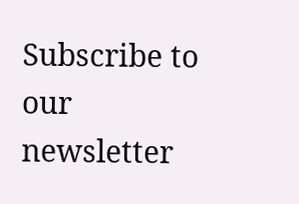Subscribe to our newsletter